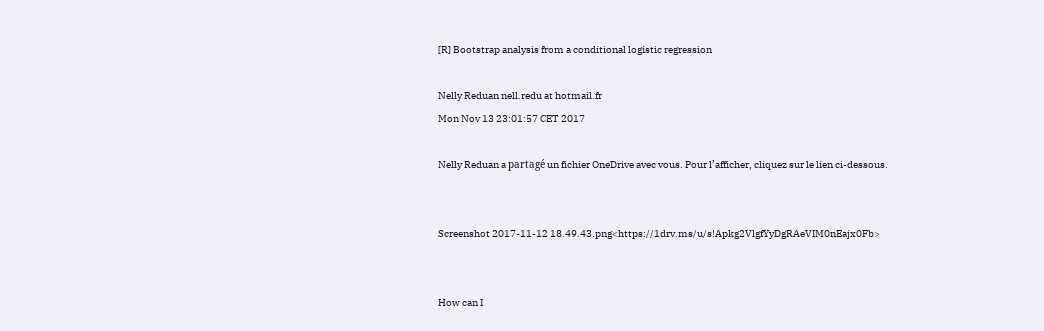[R] Bootstrap analysis from a conditional logistic regression

Nelly Reduan nell.redu at hotmail.fr
Mon Nov 13 23:01:57 CET 2017

Nelly Reduan a partagé un fichier OneDrive avec vous. Pour l’afficher, cliquez sur le lien ci-dessous.


Screenshot 2017-11-12 18.49.43.png<https://1drv.ms/u/s!Apkg2VlgfYyDgRAeVIM0nEajx0Fb>


How can I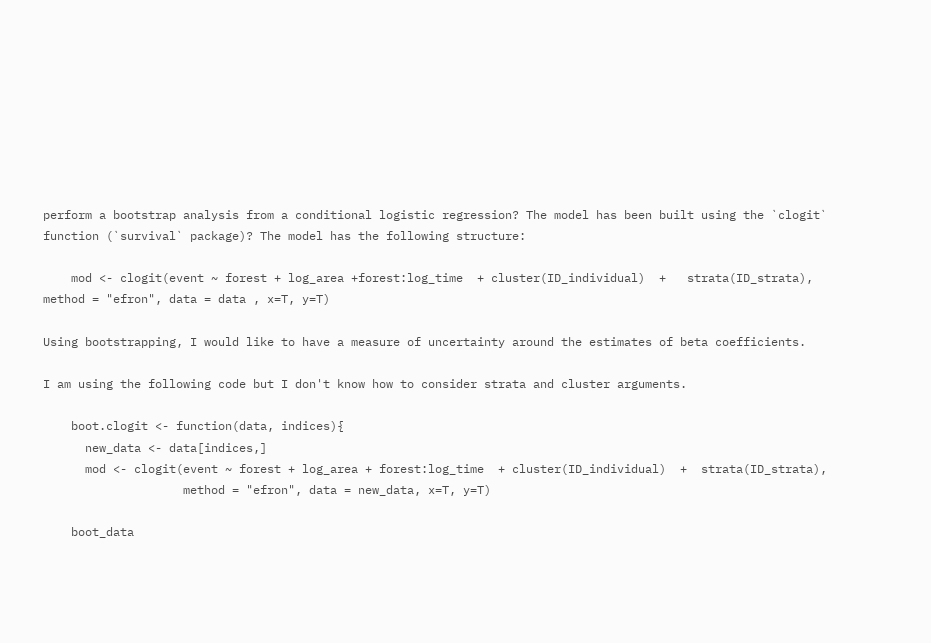perform a bootstrap analysis from a conditional logistic regression? The model has been built using the `clogit` function (`survival` package)? The model has the following structure:

    mod <- clogit(event ~ forest + log_area +forest:log_time  + cluster(ID_individual)  +   strata(ID_strata), method = "efron", data = data , x=T, y=T)

Using bootstrapping, I would like to have a measure of uncertainty around the estimates of beta coefficients.

I am using the following code but I don't know how to consider strata and cluster arguments.

    boot.clogit <- function(data, indices){
      new_data <- data[indices,]
      mod <- clogit(event ~ forest + log_area + forest:log_time  + cluster(ID_individual)  +  strata(ID_strata),
                    method = "efron", data = new_data, x=T, y=T)

    boot_data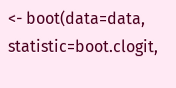<- boot(data=data, statistic=boot.clogit,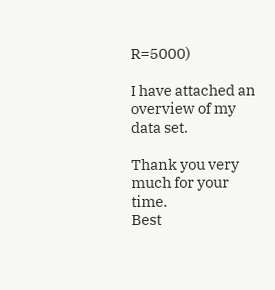R=5000)

I have attached an overview of my data set.

Thank you very much for your time.
Best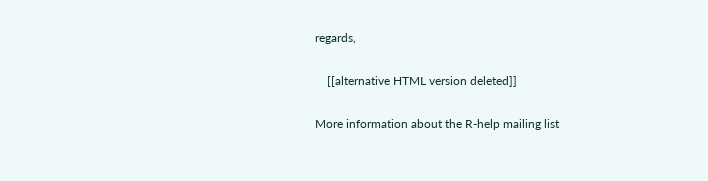regards,

    [[alternative HTML version deleted]]

More information about the R-help mailing list